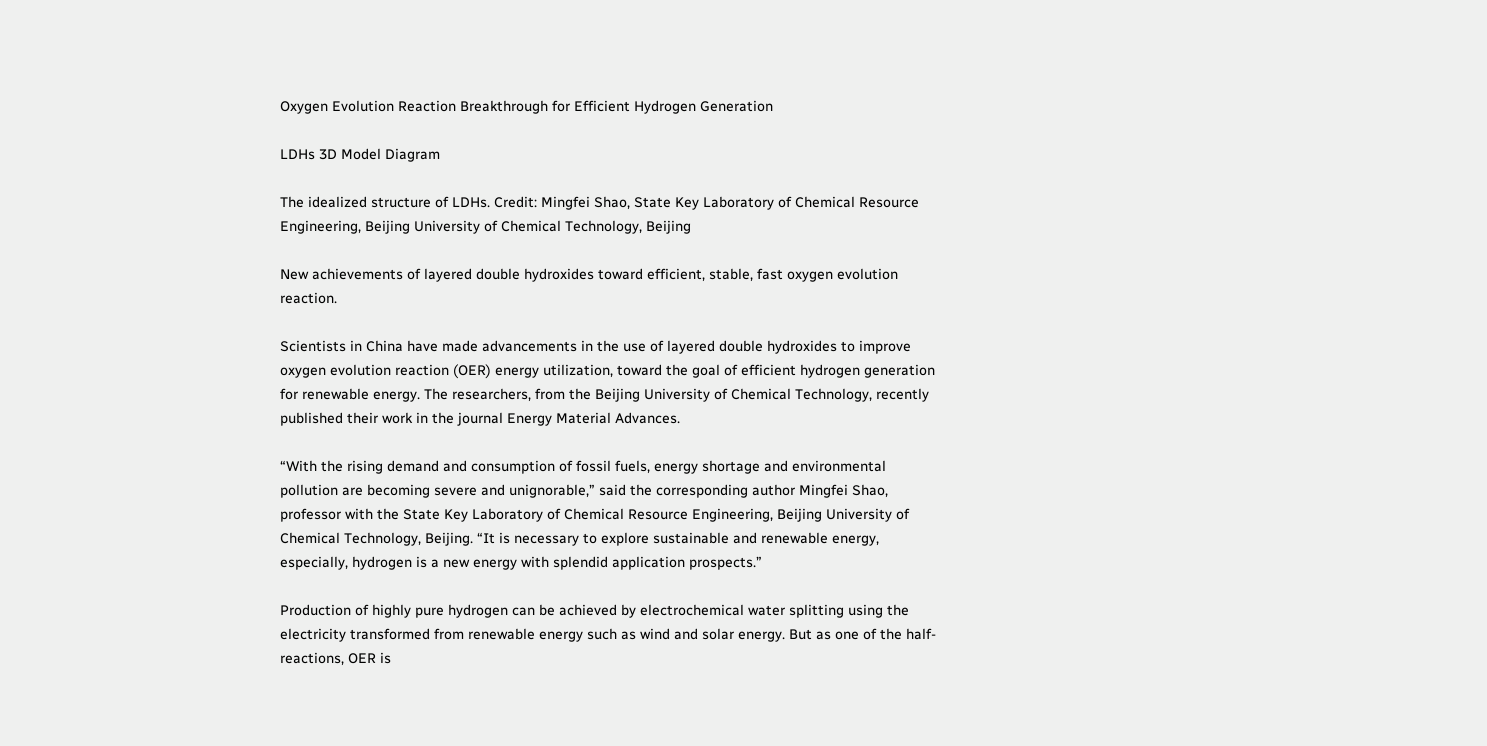Oxygen Evolution Reaction Breakthrough for Efficient Hydrogen Generation

LDHs 3D Model Diagram

The idealized structure of LDHs. Credit: Mingfei Shao, State Key Laboratory of Chemical Resource Engineering, Beijing University of Chemical Technology, Beijing

New achievements of layered double hydroxides toward efficient, stable, fast oxygen evolution reaction.

Scientists in China have made advancements in the use of layered double hydroxides to improve oxygen evolution reaction (OER) energy utilization, toward the goal of efficient hydrogen generation for renewable energy. The researchers, from the Beijing University of Chemical Technology, recently published their work in the journal Energy Material Advances.

“With the rising demand and consumption of fossil fuels, energy shortage and environmental pollution are becoming severe and unignorable,” said the corresponding author Mingfei Shao, professor with the State Key Laboratory of Chemical Resource Engineering, Beijing University of Chemical Technology, Beijing. “It is necessary to explore sustainable and renewable energy, especially, hydrogen is a new energy with splendid application prospects.”

Production of highly pure hydrogen can be achieved by electrochemical water splitting using the electricity transformed from renewable energy such as wind and solar energy. But as one of the half-reactions, OER is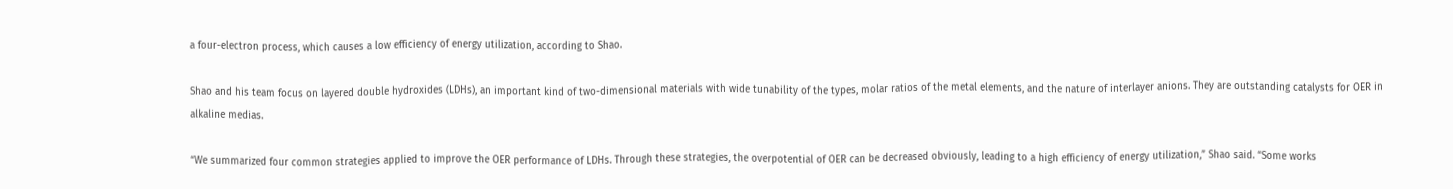a four-electron process, which causes a low efficiency of energy utilization, according to Shao.

Shao and his team focus on layered double hydroxides (LDHs), an important kind of two-dimensional materials with wide tunability of the types, molar ratios of the metal elements, and the nature of interlayer anions. They are outstanding catalysts for OER in alkaline medias.

“We summarized four common strategies applied to improve the OER performance of LDHs. Through these strategies, the overpotential of OER can be decreased obviously, leading to a high efficiency of energy utilization,” Shao said. “Some works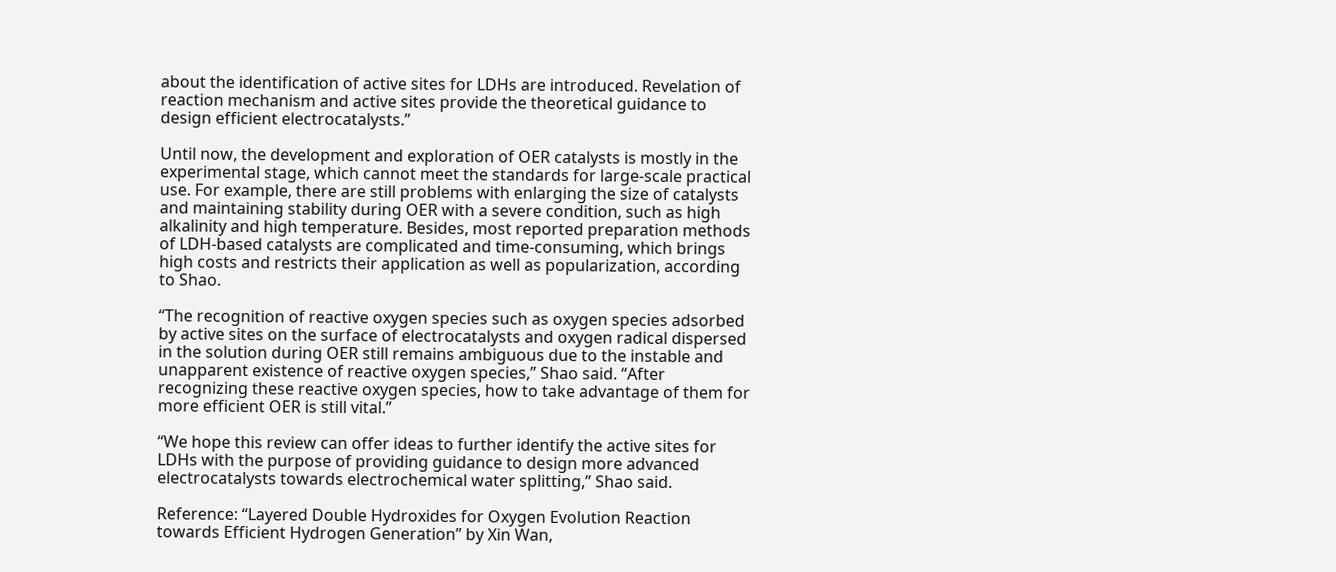about the identification of active sites for LDHs are introduced. Revelation of reaction mechanism and active sites provide the theoretical guidance to design efficient electrocatalysts.”

Until now, the development and exploration of OER catalysts is mostly in the experimental stage, which cannot meet the standards for large-scale practical use. For example, there are still problems with enlarging the size of catalysts and maintaining stability during OER with a severe condition, such as high alkalinity and high temperature. Besides, most reported preparation methods of LDH-based catalysts are complicated and time-consuming, which brings high costs and restricts their application as well as popularization, according to Shao.

“The recognition of reactive oxygen species such as oxygen species adsorbed by active sites on the surface of electrocatalysts and oxygen radical dispersed in the solution during OER still remains ambiguous due to the instable and unapparent existence of reactive oxygen species,” Shao said. “After recognizing these reactive oxygen species, how to take advantage of them for more efficient OER is still vital.”

“We hope this review can offer ideas to further identify the active sites for LDHs with the purpose of providing guidance to design more advanced electrocatalysts towards electrochemical water splitting,” Shao said.

Reference: “Layered Double Hydroxides for Oxygen Evolution Reaction towards Efficient Hydrogen Generation” by Xin Wan,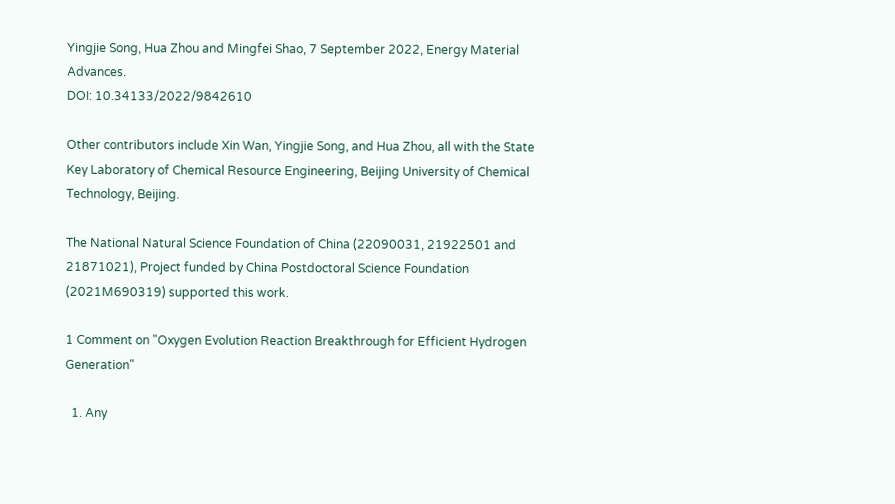Yingjie Song, Hua Zhou and Mingfei Shao, 7 September 2022, Energy Material Advances.
DOI: 10.34133/2022/9842610

Other contributors include Xin Wan, Yingjie Song, and Hua Zhou, all with the State Key Laboratory of Chemical Resource Engineering, Beijing University of Chemical Technology, Beijing.

The National Natural Science Foundation of China (22090031, 21922501 and 21871021), Project funded by China Postdoctoral Science Foundation (2021M690319) supported this work.

1 Comment on "Oxygen Evolution Reaction Breakthrough for Efficient Hydrogen Generation"

  1. Any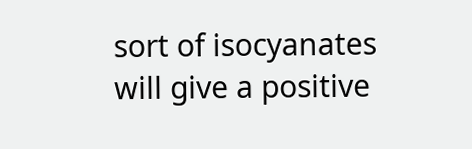sort of isocyanates will give a positive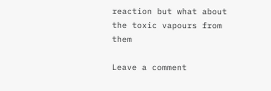reaction but what about the toxic vapours from them

Leave a comment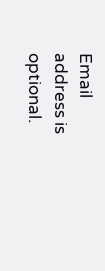Email address is optional.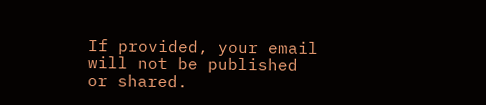If provided, your email will not be published or shared.